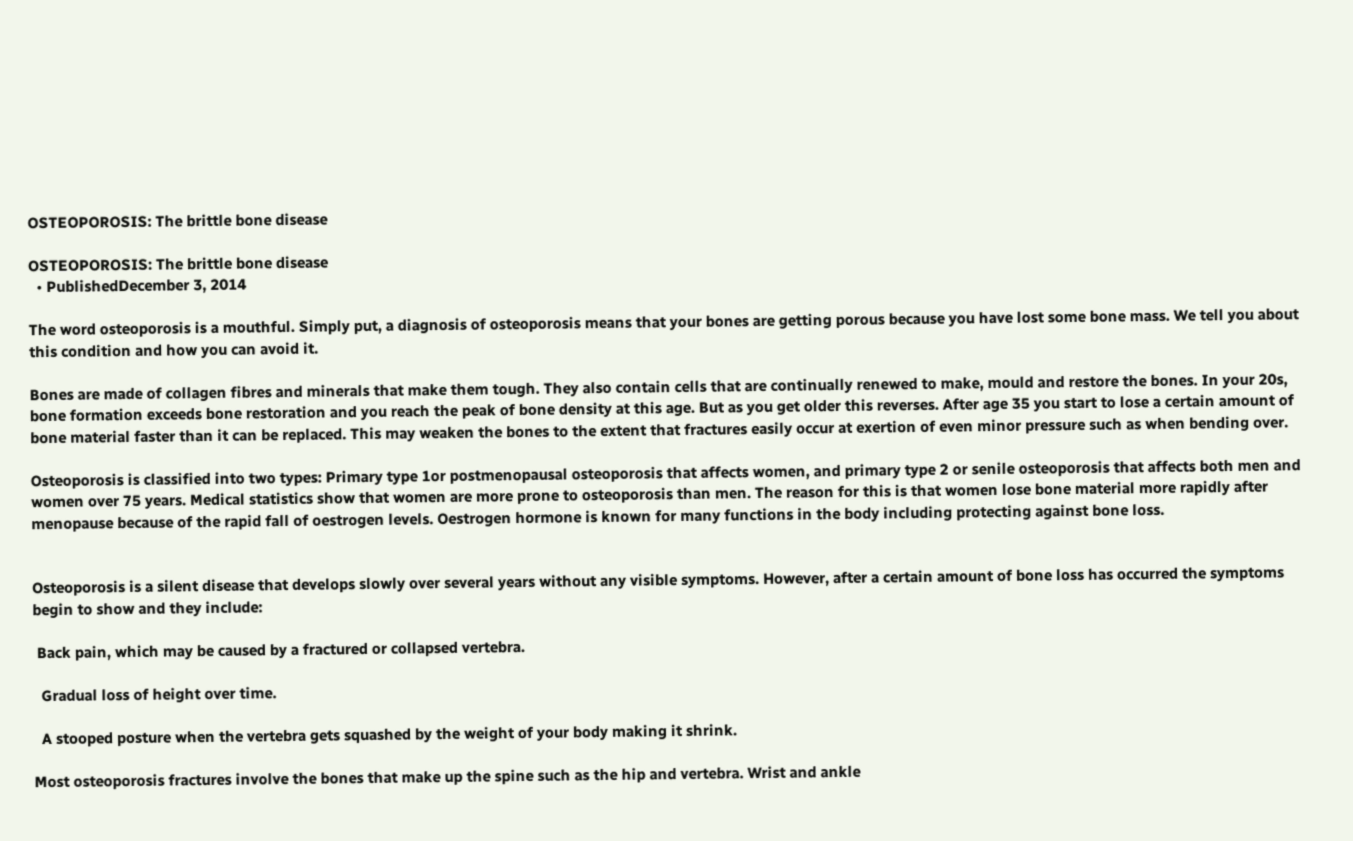OSTEOPOROSIS: The brittle bone disease

OSTEOPOROSIS: The brittle bone disease
  • PublishedDecember 3, 2014

The word osteoporosis is a mouthful. Simply put, a diagnosis of osteoporosis means that your bones are getting porous because you have lost some bone mass. We tell you about this condition and how you can avoid it.

Bones are made of collagen fibres and minerals that make them tough. They also contain cells that are continually renewed to make, mould and restore the bones. In your 20s, bone formation exceeds bone restoration and you reach the peak of bone density at this age. But as you get older this reverses. After age 35 you start to lose a certain amount of bone material faster than it can be replaced. This may weaken the bones to the extent that fractures easily occur at exertion of even minor pressure such as when bending over.

Osteoporosis is classified into two types: Primary type 1or postmenopausal osteoporosis that affects women, and primary type 2 or senile osteoporosis that affects both men and women over 75 years. Medical statistics show that women are more prone to osteoporosis than men. The reason for this is that women lose bone material more rapidly after menopause because of the rapid fall of oestrogen levels. Oestrogen hormone is known for many functions in the body including protecting against bone loss.


Osteoporosis is a silent disease that develops slowly over several years without any visible symptoms. However, after a certain amount of bone loss has occurred the symptoms begin to show and they include:

 Back pain, which may be caused by a fractured or collapsed vertebra.

  Gradual loss of height over time.

  A stooped posture when the vertebra gets squashed by the weight of your body making it shrink.

Most osteoporosis fractures involve the bones that make up the spine such as the hip and vertebra. Wrist and ankle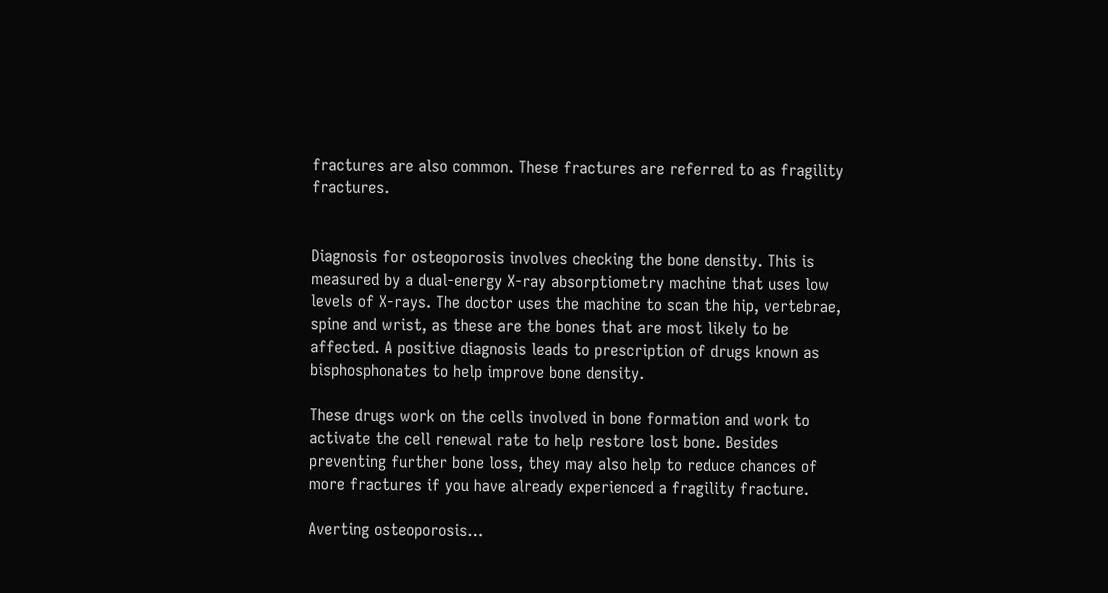fractures are also common. These fractures are referred to as fragility fractures.


Diagnosis for osteoporosis involves checking the bone density. This is measured by a dual-energy X-ray absorptiometry machine that uses low levels of X-rays. The doctor uses the machine to scan the hip, vertebrae, spine and wrist, as these are the bones that are most likely to be affected. A positive diagnosis leads to prescription of drugs known as bisphosphonates to help improve bone density.

These drugs work on the cells involved in bone formation and work to activate the cell renewal rate to help restore lost bone. Besides preventing further bone loss, they may also help to reduce chances of more fractures if you have already experienced a fragility fracture.

Averting osteoporosis…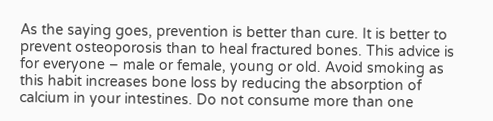As the saying goes, prevention is better than cure. It is better to prevent osteoporosis than to heal fractured bones. This advice is for everyone – male or female, young or old. Avoid smoking as this habit increases bone loss by reducing the absorption of calcium in your intestines. Do not consume more than one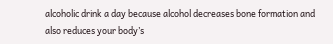alcoholic drink a day because alcohol decreases bone formation and also reduces your body’s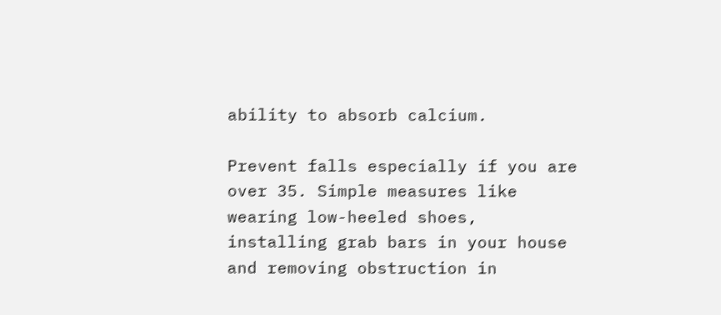ability to absorb calcium.

Prevent falls especially if you are over 35. Simple measures like wearing low-heeled shoes, installing grab bars in your house and removing obstruction in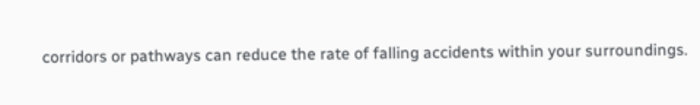corridors or pathways can reduce the rate of falling accidents within your surroundings.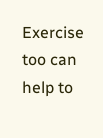Exercise too can help to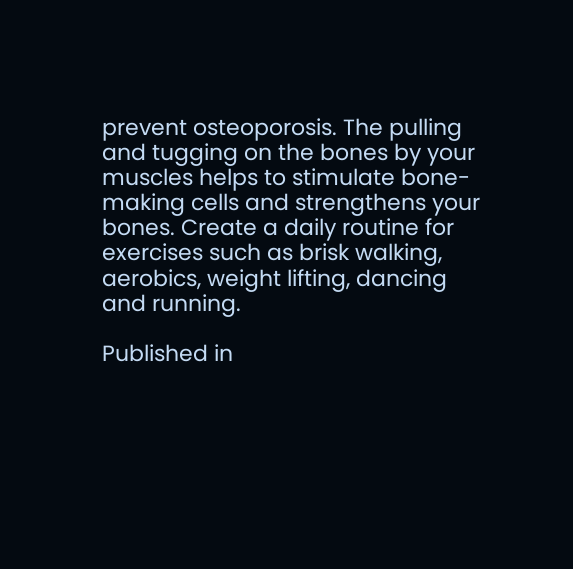prevent osteoporosis. The pulling and tugging on the bones by your muscles helps to stimulate bone-making cells and strengthens your bones. Create a daily routine for exercises such as brisk walking, aerobics, weight lifting, dancing and running.

Published in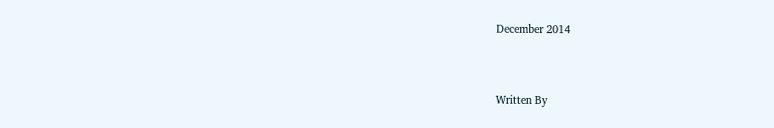December 2014


Written By